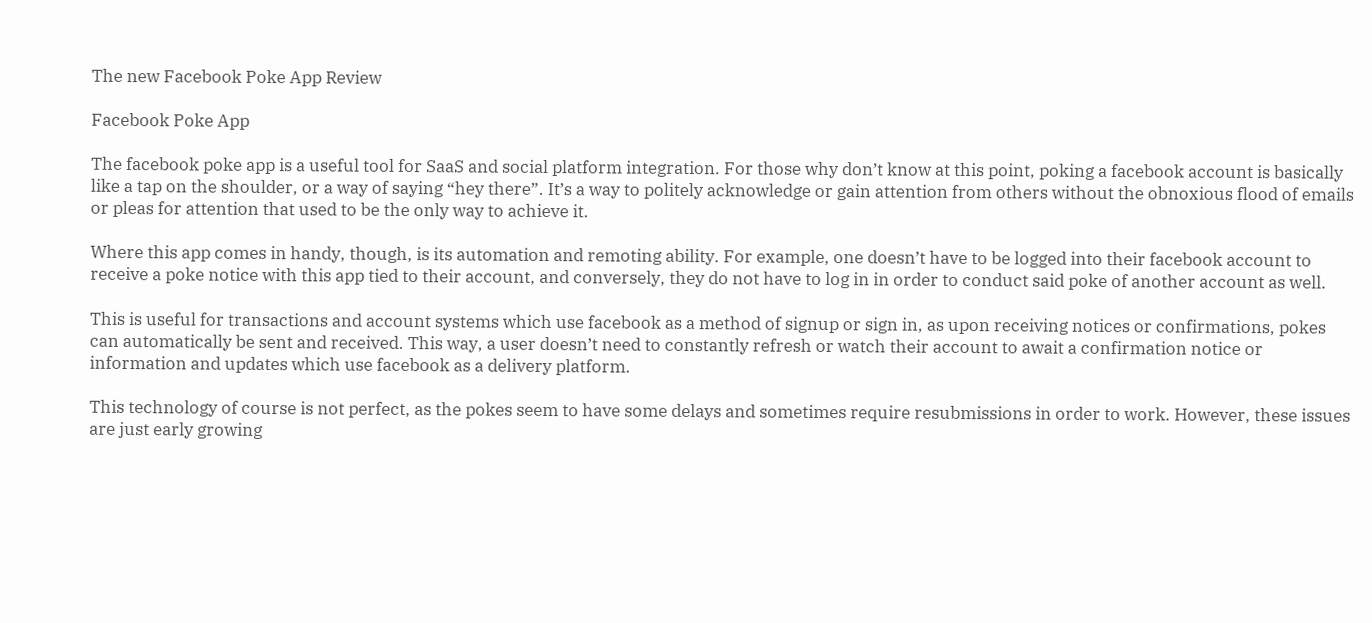The new Facebook Poke App Review

Facebook Poke App

The facebook poke app is a useful tool for SaaS and social platform integration. For those why don’t know at this point, poking a facebook account is basically like a tap on the shoulder, or a way of saying “hey there”. It’s a way to politely acknowledge or gain attention from others without the obnoxious flood of emails or pleas for attention that used to be the only way to achieve it.

Where this app comes in handy, though, is its automation and remoting ability. For example, one doesn’t have to be logged into their facebook account to receive a poke notice with this app tied to their account, and conversely, they do not have to log in in order to conduct said poke of another account as well.

This is useful for transactions and account systems which use facebook as a method of signup or sign in, as upon receiving notices or confirmations, pokes can automatically be sent and received. This way, a user doesn’t need to constantly refresh or watch their account to await a confirmation notice or information and updates which use facebook as a delivery platform.

This technology of course is not perfect, as the pokes seem to have some delays and sometimes require resubmissions in order to work. However, these issues are just early growing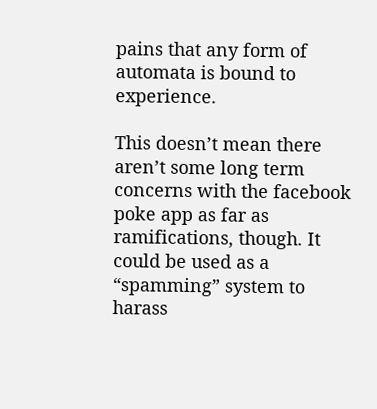pains that any form of automata is bound to experience.

This doesn’t mean there aren’t some long term concerns with the facebook poke app as far as ramifications, though. It could be used as a “spamming” system to harass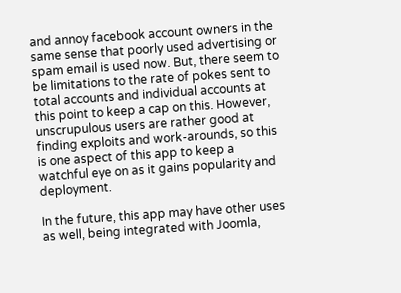and annoy facebook account owners in the same sense that poorly used advertising or spam email is used now. But, there seem to be limitations to the rate of pokes sent to total accounts and individual accounts at this point to keep a cap on this. However, unscrupulous users are rather good at finding exploits and work-arounds, so this is one aspect of this app to keep a watchful eye on as it gains popularity and deployment.

In the future, this app may have other uses as well, being integrated with Joomla,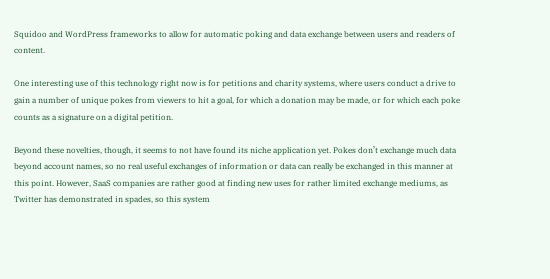Squidoo and WordPress frameworks to allow for automatic poking and data exchange between users and readers of content.

One interesting use of this technology right now is for petitions and charity systems, where users conduct a drive to gain a number of unique pokes from viewers to hit a goal, for which a donation may be made, or for which each poke counts as a signature on a digital petition.

Beyond these novelties, though, it seems to not have found its niche application yet. Pokes don’t exchange much data beyond account names, so no real useful exchanges of information or data can really be exchanged in this manner at this point. However, SaaS companies are rather good at finding new uses for rather limited exchange mediums, as Twitter has demonstrated in spades, so this system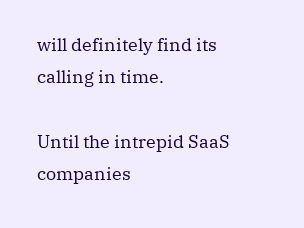will definitely find its calling in time.

Until the intrepid SaaS companies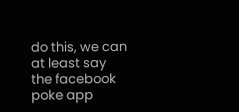do this, we can at least say the facebook poke app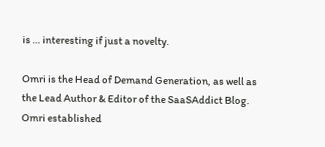is … interesting if just a novelty.

Omri is the Head of Demand Generation, as well as the Lead Author & Editor of the SaaSAddict Blog. Omri established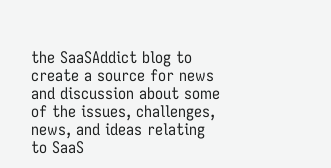the SaaSAddict blog to create a source for news and discussion about some of the issues, challenges, news, and ideas relating to SaaS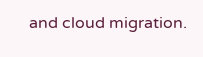and cloud migration.